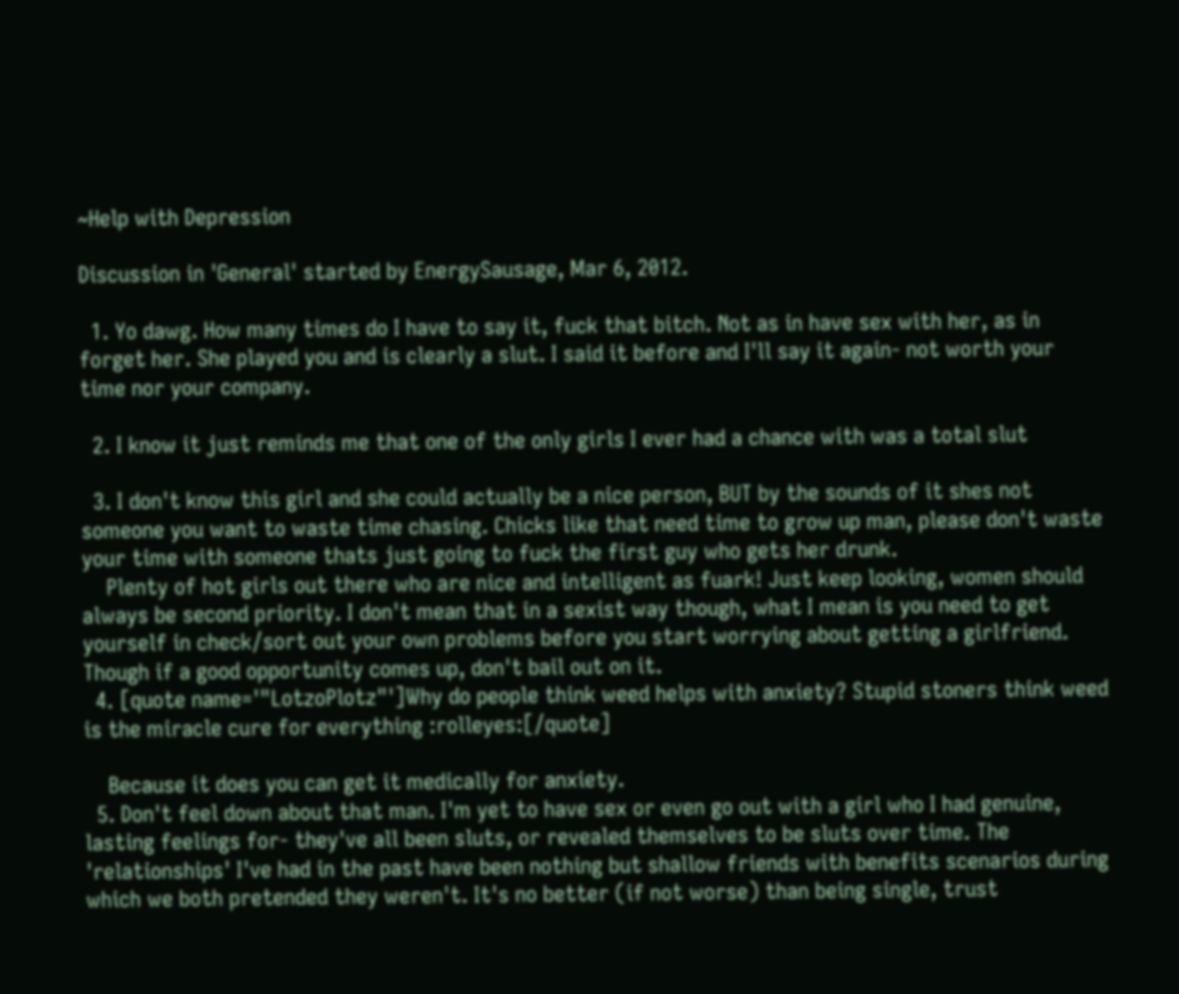~Help with Depression

Discussion in 'General' started by EnergySausage, Mar 6, 2012.

  1. Yo dawg. How many times do I have to say it, fuck that bitch. Not as in have sex with her, as in forget her. She played you and is clearly a slut. I said it before and I'll say it again- not worth your time nor your company.

  2. I know it just reminds me that one of the only girls I ever had a chance with was a total slut

  3. I don't know this girl and she could actually be a nice person, BUT by the sounds of it shes not someone you want to waste time chasing. Chicks like that need time to grow up man, please don't waste your time with someone thats just going to fuck the first guy who gets her drunk.
    Plenty of hot girls out there who are nice and intelligent as fuark! Just keep looking, women should always be second priority. I don't mean that in a sexist way though, what I mean is you need to get yourself in check/sort out your own problems before you start worrying about getting a girlfriend. Though if a good opportunity comes up, don't bail out on it.
  4. [quote name='"LotzoPlotz"']Why do people think weed helps with anxiety? Stupid stoners think weed is the miracle cure for everything :rolleyes:[/quote]

    Because it does you can get it medically for anxiety.
  5. Don't feel down about that man. I'm yet to have sex or even go out with a girl who I had genuine, lasting feelings for- they've all been sluts, or revealed themselves to be sluts over time. The 'relationships' I've had in the past have been nothing but shallow friends with benefits scenarios during which we both pretended they weren't. It's no better (if not worse) than being single, trust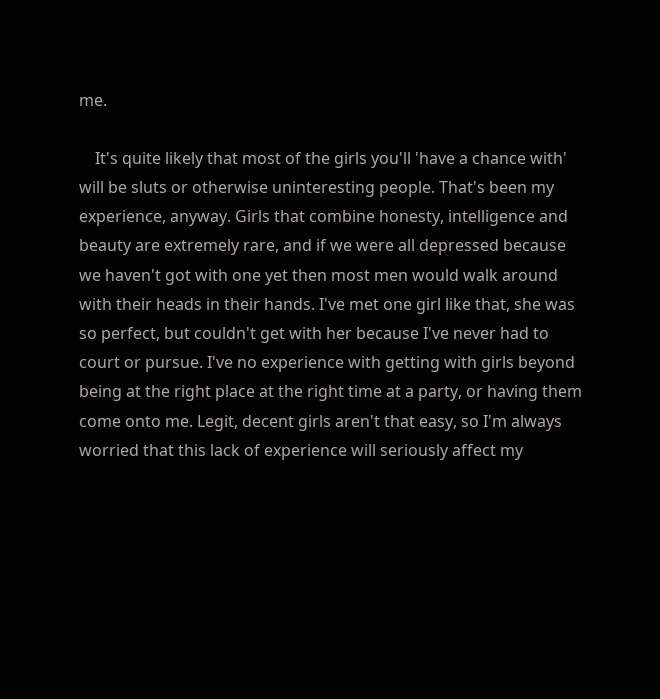me.

    It's quite likely that most of the girls you'll 'have a chance with' will be sluts or otherwise uninteresting people. That's been my experience, anyway. Girls that combine honesty, intelligence and beauty are extremely rare, and if we were all depressed because we haven't got with one yet then most men would walk around with their heads in their hands. I've met one girl like that, she was so perfect, but couldn't get with her because I've never had to court or pursue. I've no experience with getting with girls beyond being at the right place at the right time at a party, or having them come onto me. Legit, decent girls aren't that easy, so I'm always worried that this lack of experience will seriously affect my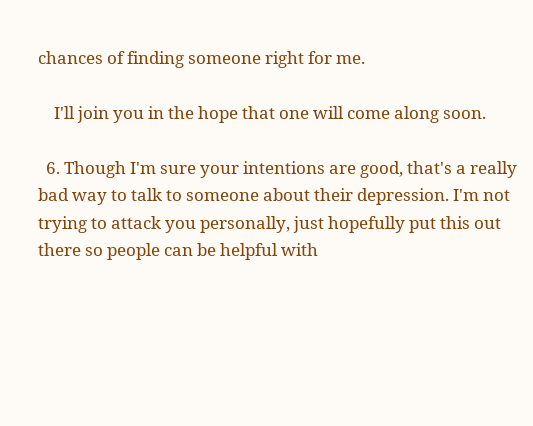chances of finding someone right for me.

    I'll join you in the hope that one will come along soon.

  6. Though I'm sure your intentions are good, that's a really bad way to talk to someone about their depression. I'm not trying to attack you personally, just hopefully put this out there so people can be helpful with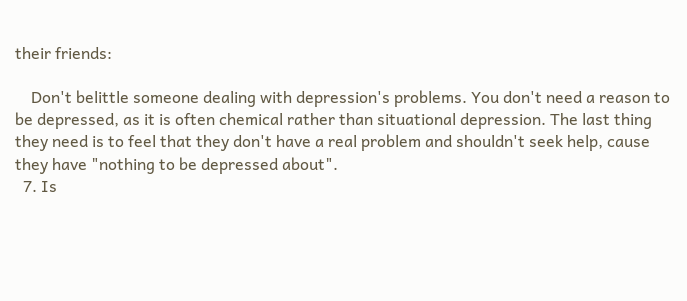their friends:

    Don't belittle someone dealing with depression's problems. You don't need a reason to be depressed, as it is often chemical rather than situational depression. The last thing they need is to feel that they don't have a real problem and shouldn't seek help, cause they have "nothing to be depressed about".
  7. Is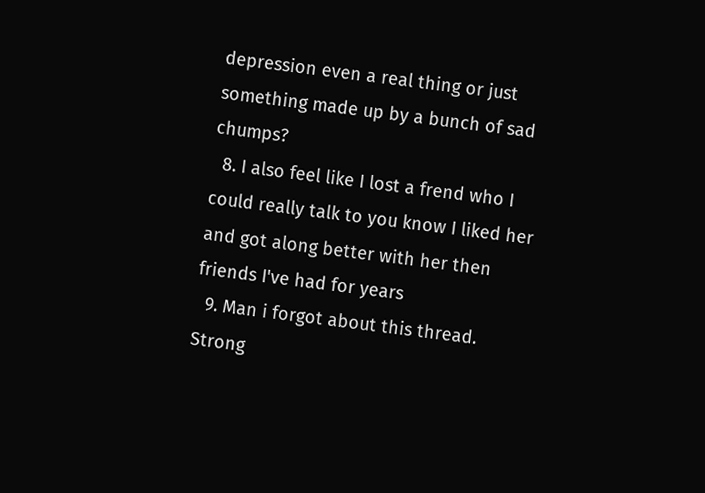depression even a real thing or just something made up by a bunch of sad chumps?
  8. I also feel like I lost a frend who I could really talk to you know I liked her and got along better with her then friends I've had for years
  9. Man i forgot about this thread. Strong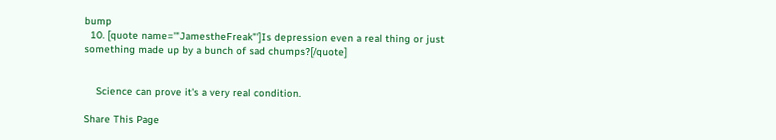bump
  10. [quote name='"JamestheFreak"']Is depression even a real thing or just something made up by a bunch of sad chumps?[/quote]


    Science can prove it's a very real condition.

Share This Page